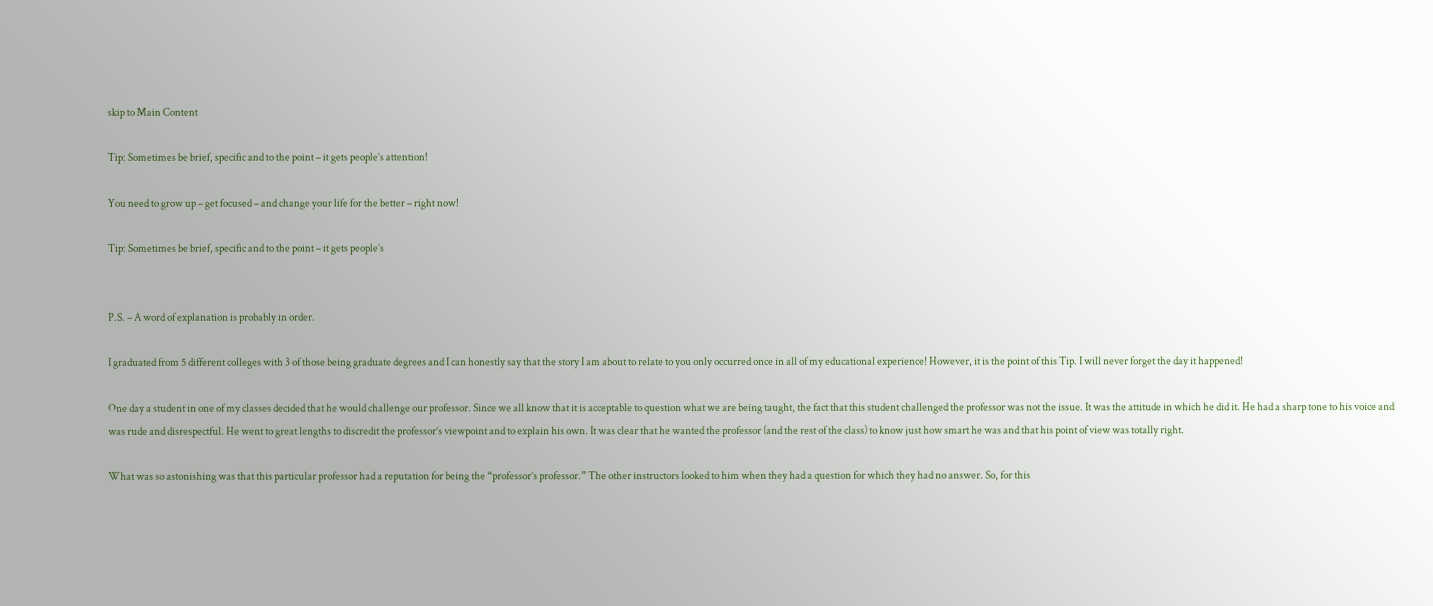skip to Main Content

Tip: Sometimes be brief, specific and to the point – it gets people’s attention!

You need to grow up – get focused – and change your life for the better – right now!

Tip: Sometimes be brief, specific and to the point – it gets people’s


P.S. – A word of explanation is probably in order.

I graduated from 5 different colleges with 3 of those being graduate degrees and I can honestly say that the story I am about to relate to you only occurred once in all of my educational experience! However, it is the point of this Tip. I will never forget the day it happened!

One day a student in one of my classes decided that he would challenge our professor. Since we all know that it is acceptable to question what we are being taught, the fact that this student challenged the professor was not the issue. It was the attitude in which he did it. He had a sharp tone to his voice and was rude and disrespectful. He went to great lengths to discredit the professor’s viewpoint and to explain his own. It was clear that he wanted the professor (and the rest of the class) to know just how smart he was and that his point of view was totally right.

What was so astonishing was that this particular professor had a reputation for being the “professor’s professor.” The other instructors looked to him when they had a question for which they had no answer. So, for this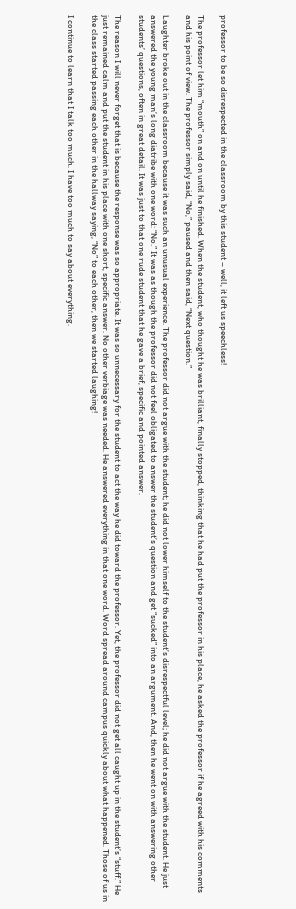professor to be so disrespected in the classroom by this student – well, it left us speechless!

The professor let him “mouth” on and on until he finished. When the student, who thought he was brilliant, finally stopped, thinking that he had put the professor in his place, he asked the professor if he agreed with his comments and his point of view. The professor simply said, “No,” paused and then said, “Next question.”

Laughter broke out in the classroom because it was such an unusual experience. The professor did not argue with the student; he did not lower himself to the student’s disrespectful level; he did not argue with the student. He just answered the young man’s long diatribe with one word: “No.” It was as though the professor did not feel obligated to answer the student’s question and get “sucked” into an argument. And, then he went on with answering other students’ questions, often in great detail. It was just to that one rude student that he gave a brief, specific and pointed answer.

The reason I will never forget that is because the response was so appropriate. It was so unnecessary for the student to act the way he did toward the professor. Yet, the professor did not get all caught up in the student’s “stuff.” He just remained calm and put the student in his place with one short, specific answer. No other verbiage was needed. He answered everything in that one word. Word spread around campus quickly about what happened. Those of us in the class started passing each other in the hallway saying, “No” to each other, then we started laughing!

I continue to learn that I talk too much. I have too much to say about everything.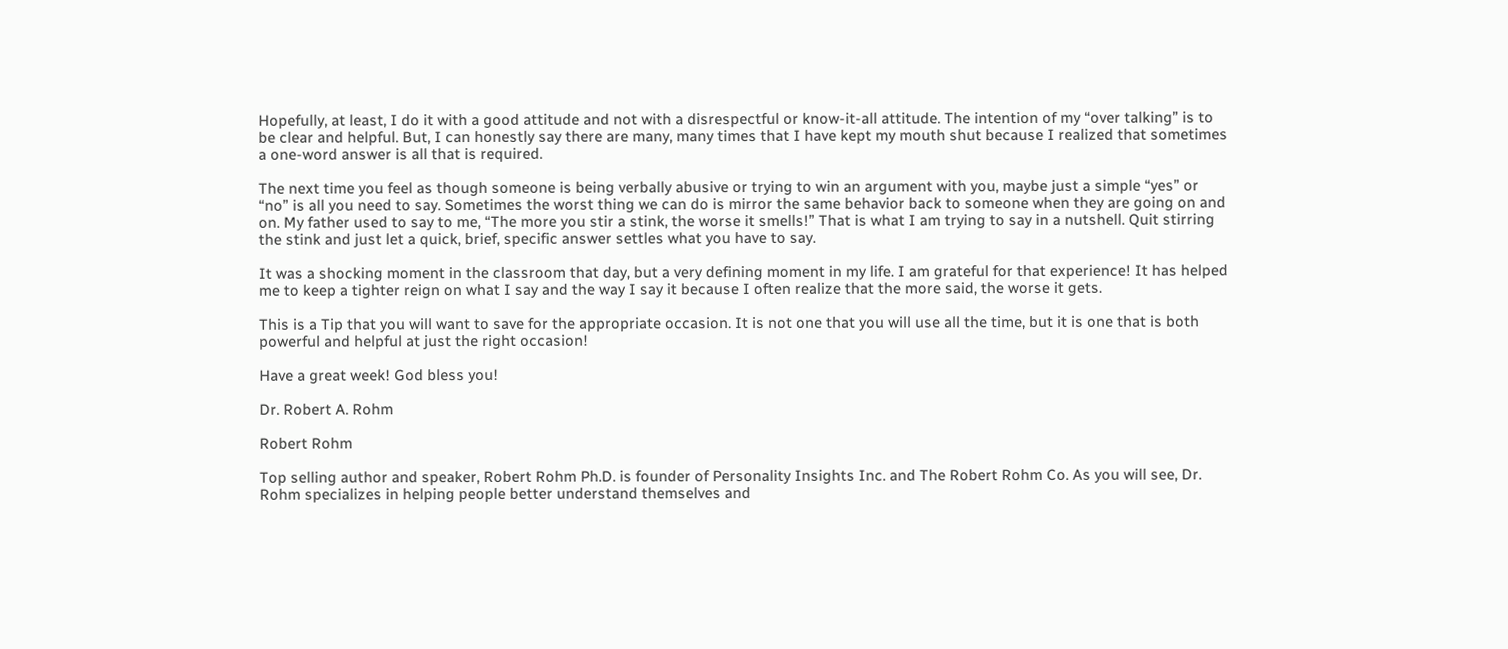Hopefully, at least, I do it with a good attitude and not with a disrespectful or know-it-all attitude. The intention of my “over talking” is to be clear and helpful. But, I can honestly say there are many, many times that I have kept my mouth shut because I realized that sometimes a one-word answer is all that is required.

The next time you feel as though someone is being verbally abusive or trying to win an argument with you, maybe just a simple “yes” or “no” is all you need to say. Sometimes the worst thing we can do is mirror the same behavior back to someone when they are going on and on. My father used to say to me, “The more you stir a stink, the worse it smells!” That is what I am trying to say in a nutshell. Quit stirring the stink and just let a quick, brief, specific answer settles what you have to say.

It was a shocking moment in the classroom that day, but a very defining moment in my life. I am grateful for that experience! It has helped me to keep a tighter reign on what I say and the way I say it because I often realize that the more said, the worse it gets.

This is a Tip that you will want to save for the appropriate occasion. It is not one that you will use all the time, but it is one that is both powerful and helpful at just the right occasion!

Have a great week! God bless you!

Dr. Robert A. Rohm

Robert Rohm

Top selling author and speaker, Robert Rohm Ph.D. is founder of Personality Insights Inc. and The Robert Rohm Co. As you will see, Dr. Rohm specializes in helping people better understand themselves and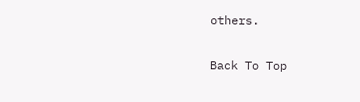others.

Back To Top